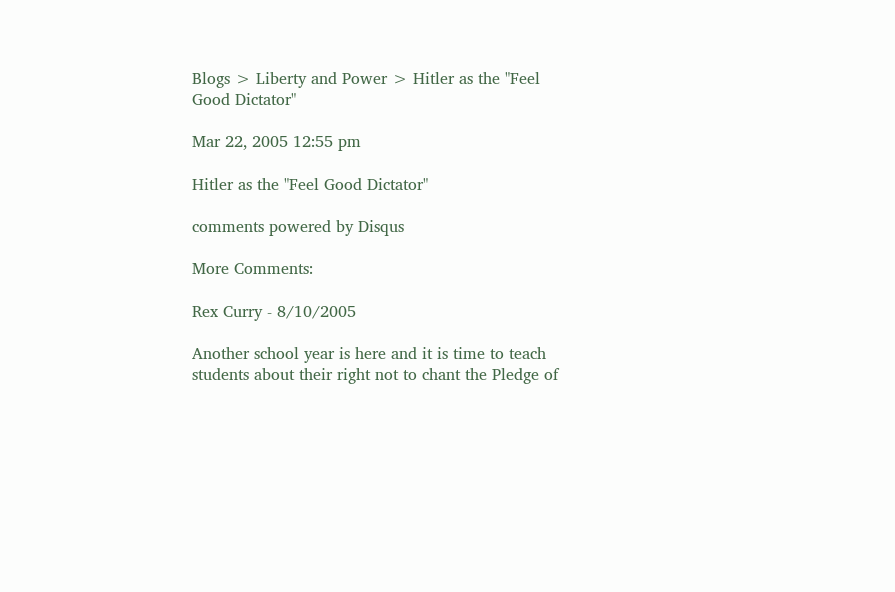Blogs > Liberty and Power > Hitler as the "Feel Good Dictator"

Mar 22, 2005 12:55 pm

Hitler as the "Feel Good Dictator"

comments powered by Disqus

More Comments:

Rex Curry - 8/10/2005

Another school year is here and it is time to teach students about their right not to chant the Pledge of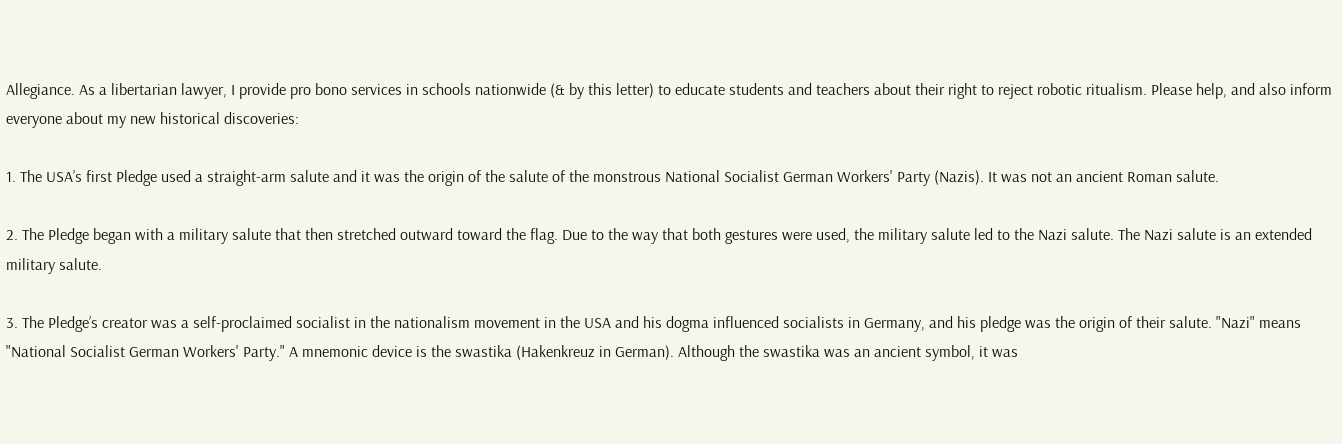Allegiance. As a libertarian lawyer, I provide pro bono services in schools nationwide (& by this letter) to educate students and teachers about their right to reject robotic ritualism. Please help, and also inform everyone about my new historical discoveries:

1. The USA’s first Pledge used a straight-arm salute and it was the origin of the salute of the monstrous National Socialist German Workers' Party (Nazis). It was not an ancient Roman salute.

2. The Pledge began with a military salute that then stretched outward toward the flag. Due to the way that both gestures were used, the military salute led to the Nazi salute. The Nazi salute is an extended military salute.

3. The Pledge’s creator was a self-proclaimed socialist in the nationalism movement in the USA and his dogma influenced socialists in Germany, and his pledge was the origin of their salute. "Nazi" means "National Socialist German Workers' Party." A mnemonic device is the swastika (Hakenkreuz in German). Although the swastika was an ancient symbol, it was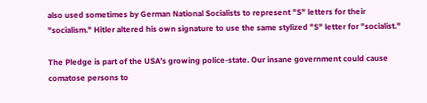also used sometimes by German National Socialists to represent "S" letters for their "socialism." Hitler altered his own signature to use the same stylized "S" letter for "socialist."

The Pledge is part of the USA’s growing police-state. Our insane government could cause comatose persons to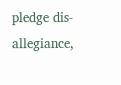pledge dis-allegiance,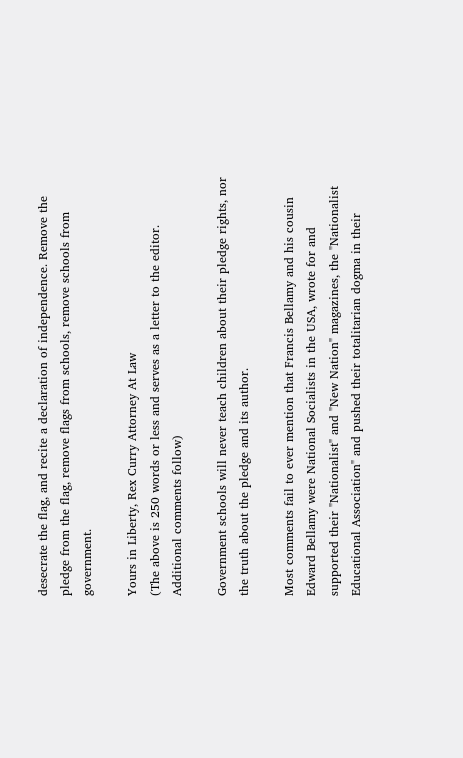desecrate the flag, and recite a declaration of independence. Remove the pledge from the flag, remove flags from schools, remove schools from government.

Yours in Liberty, Rex Curry Attorney At Law
(The above is 250 words or less and serves as a letter to the editor. Additional comments follow)

Government schools will never teach children about their pledge rights, nor the truth about the pledge and its author.

Most comments fail to ever mention that Francis Bellamy and his cousin Edward Bellamy were National Socialists in the USA, wrote for and supported their "Nationalist" and "New Nation" magazines, the "Nationalist Educational Association" and pushed their totalitarian dogma in their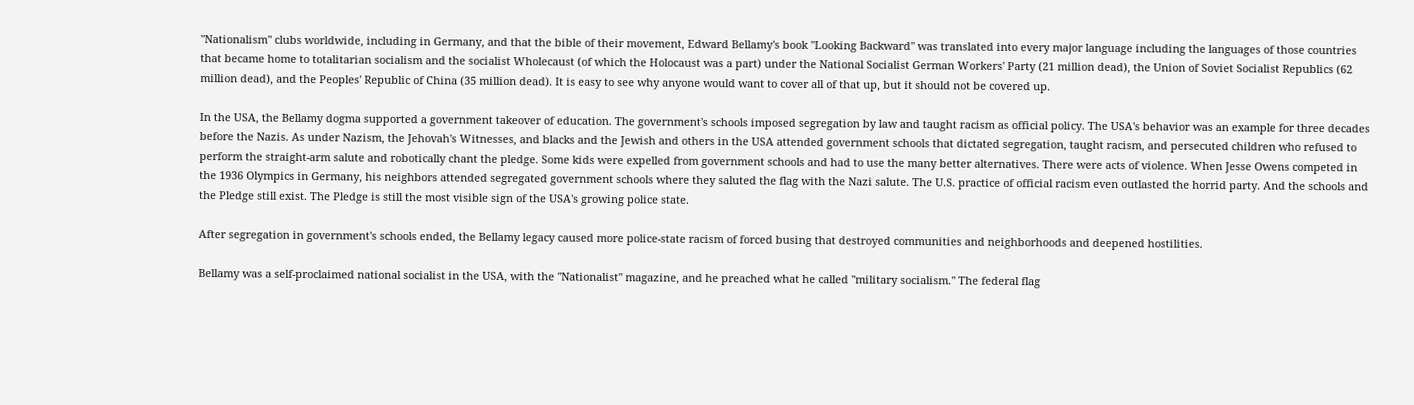"Nationalism" clubs worldwide, including in Germany, and that the bible of their movement, Edward Bellamy's book "Looking Backward" was translated into every major language including the languages of those countries that became home to totalitarian socialism and the socialist Wholecaust (of which the Holocaust was a part) under the National Socialist German Workers' Party (21 million dead), the Union of Soviet Socialist Republics (62 million dead), and the Peoples' Republic of China (35 million dead). It is easy to see why anyone would want to cover all of that up, but it should not be covered up.

In the USA, the Bellamy dogma supported a government takeover of education. The government's schools imposed segregation by law and taught racism as official policy. The USA's behavior was an example for three decades before the Nazis. As under Nazism, the Jehovah's Witnesses, and blacks and the Jewish and others in the USA attended government schools that dictated segregation, taught racism, and persecuted children who refused to perform the straight-arm salute and robotically chant the pledge. Some kids were expelled from government schools and had to use the many better alternatives. There were acts of violence. When Jesse Owens competed in the 1936 Olympics in Germany, his neighbors attended segregated government schools where they saluted the flag with the Nazi salute. The U.S. practice of official racism even outlasted the horrid party. And the schools and the Pledge still exist. The Pledge is still the most visible sign of the USA's growing police state.

After segregation in government's schools ended, the Bellamy legacy caused more police-state racism of forced busing that destroyed communities and neighborhoods and deepened hostilities.

Bellamy was a self-proclaimed national socialist in the USA, with the "Nationalist" magazine, and he preached what he called "military socialism." The federal flag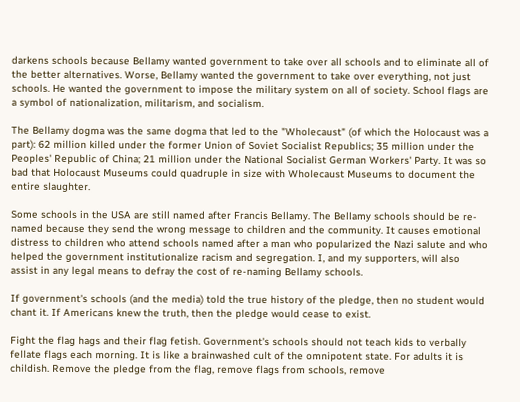darkens schools because Bellamy wanted government to take over all schools and to eliminate all of the better alternatives. Worse, Bellamy wanted the government to take over everything, not just schools. He wanted the government to impose the military system on all of society. School flags are a symbol of nationalization, militarism, and socialism.

The Bellamy dogma was the same dogma that led to the "Wholecaust" (of which the Holocaust was a part): 62 million killed under the former Union of Soviet Socialist Republics; 35 million under the Peoples' Republic of China; 21 million under the National Socialist German Workers' Party. It was so bad that Holocaust Museums could quadruple in size with Wholecaust Museums to document the entire slaughter.

Some schools in the USA are still named after Francis Bellamy. The Bellamy schools should be re-named because they send the wrong message to children and the community. It causes emotional distress to children who attend schools named after a man who popularized the Nazi salute and who helped the government institutionalize racism and segregation. I, and my supporters, will also assist in any legal means to defray the cost of re-naming Bellamy schools.

If government's schools (and the media) told the true history of the pledge, then no student would chant it. If Americans knew the truth, then the pledge would cease to exist.

Fight the flag hags and their flag fetish. Government's schools should not teach kids to verbally fellate flags each morning. It is like a brainwashed cult of the omnipotent state. For adults it is childish. Remove the pledge from the flag, remove flags from schools, remove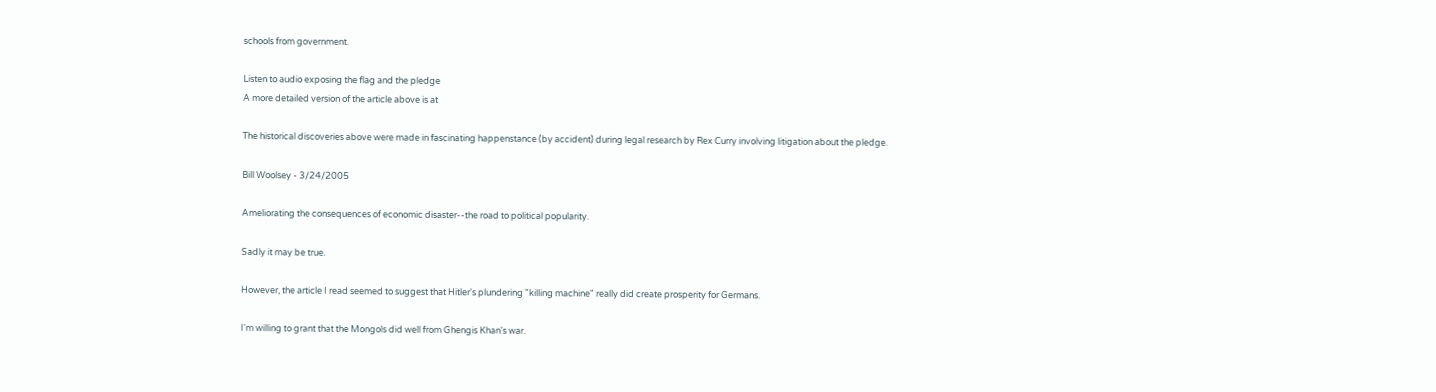schools from government.

Listen to audio exposing the flag and the pledge
A more detailed version of the article above is at

The historical discoveries above were made in fascinating happenstance (by accident) during legal research by Rex Curry involving litigation about the pledge.

Bill Woolsey - 3/24/2005

Ameliorating the consequences of economic disaster--the road to political popularity.

Sadly it may be true.

However, the article I read seemed to suggest that Hitler's plundering "killing machine" really did create prosperity for Germans.

I'm willing to grant that the Mongols did well from Ghengis Khan's war.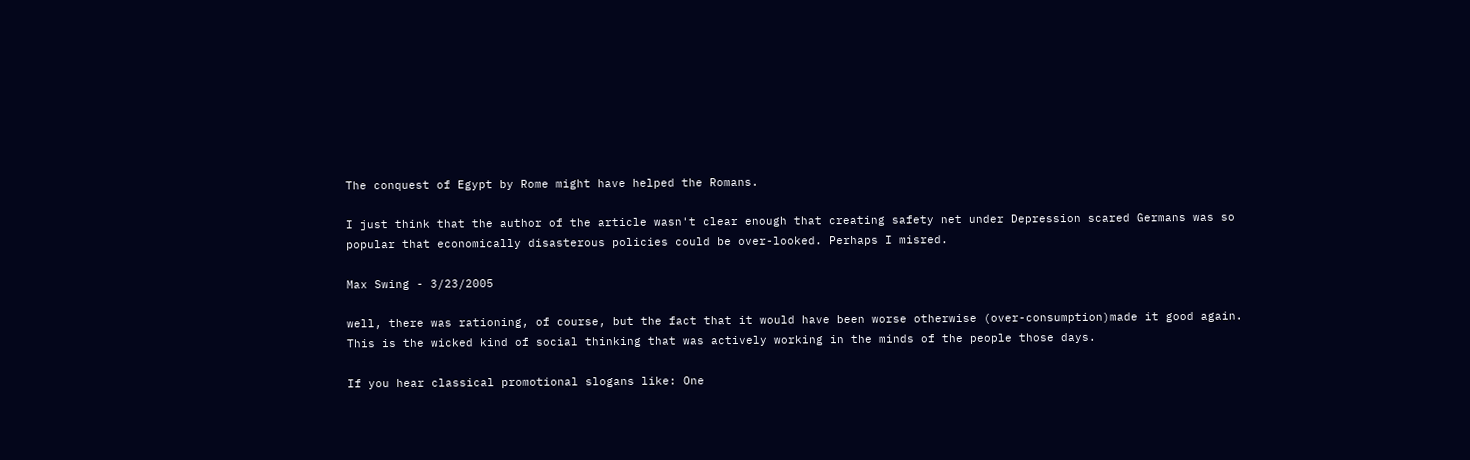The conquest of Egypt by Rome might have helped the Romans.

I just think that the author of the article wasn't clear enough that creating safety net under Depression scared Germans was so popular that economically disasterous policies could be over-looked. Perhaps I misred.

Max Swing - 3/23/2005

well, there was rationing, of course, but the fact that it would have been worse otherwise (over-consumption)made it good again. This is the wicked kind of social thinking that was actively working in the minds of the people those days.

If you hear classical promotional slogans like: One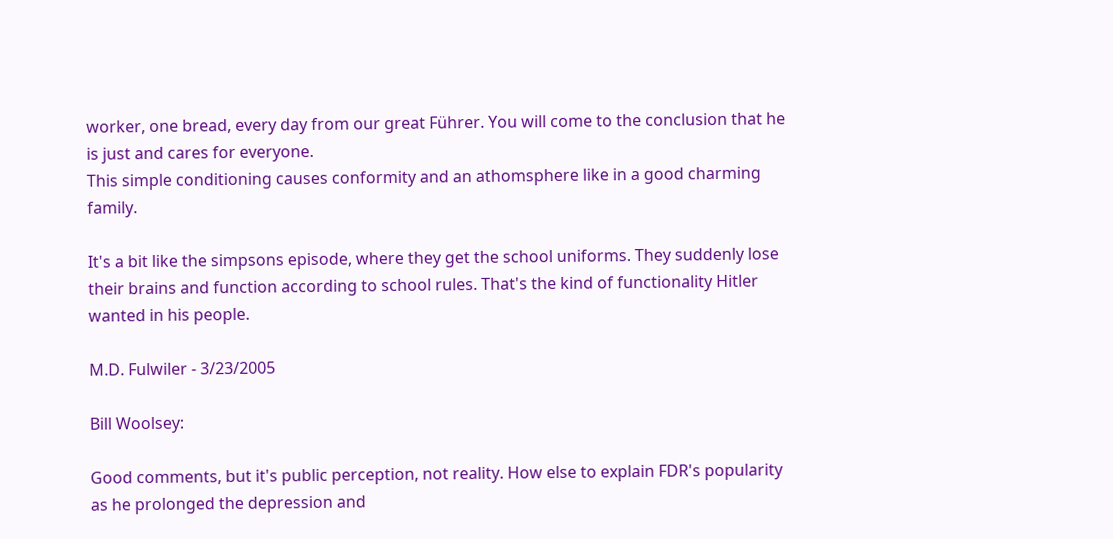worker, one bread, every day from our great Führer. You will come to the conclusion that he is just and cares for everyone.
This simple conditioning causes conformity and an athomsphere like in a good charming family.

It's a bit like the simpsons episode, where they get the school uniforms. They suddenly lose their brains and function according to school rules. That's the kind of functionality Hitler wanted in his people.

M.D. Fulwiler - 3/23/2005

Bill Woolsey:

Good comments, but it's public perception, not reality. How else to explain FDR's popularity as he prolonged the depression and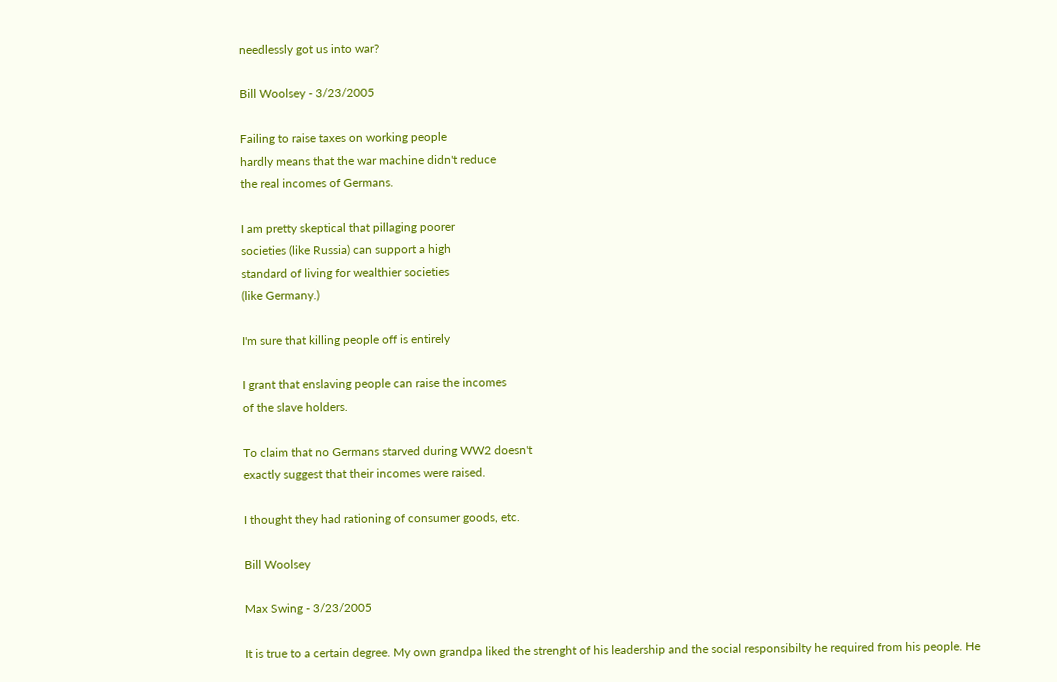needlessly got us into war?

Bill Woolsey - 3/23/2005

Failing to raise taxes on working people
hardly means that the war machine didn't reduce
the real incomes of Germans.

I am pretty skeptical that pillaging poorer
societies (like Russia) can support a high
standard of living for wealthier societies
(like Germany.)

I'm sure that killing people off is entirely

I grant that enslaving people can raise the incomes
of the slave holders.

To claim that no Germans starved during WW2 doesn't
exactly suggest that their incomes were raised.

I thought they had rationing of consumer goods, etc.

Bill Woolsey

Max Swing - 3/23/2005

It is true to a certain degree. My own grandpa liked the strenght of his leadership and the social responsibilty he required from his people. He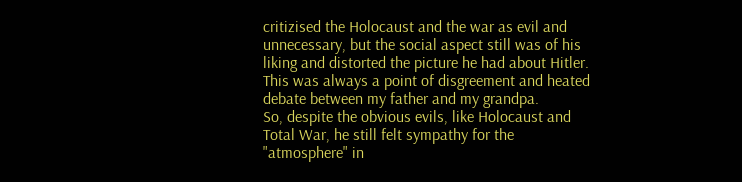critizised the Holocaust and the war as evil and unnecessary, but the social aspect still was of his liking and distorted the picture he had about Hitler.
This was always a point of disgreement and heated debate between my father and my grandpa.
So, despite the obvious evils, like Holocaust and Total War, he still felt sympathy for the "atmosphere" in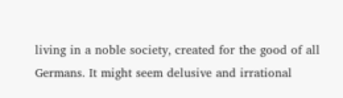living in a noble society, created for the good of all Germans. It might seem delusive and irrational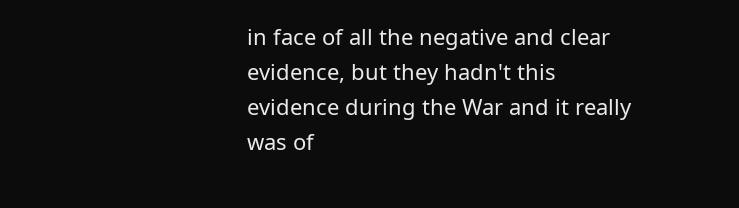in face of all the negative and clear evidence, but they hadn't this evidence during the War and it really was of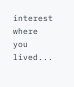interest where you lived...